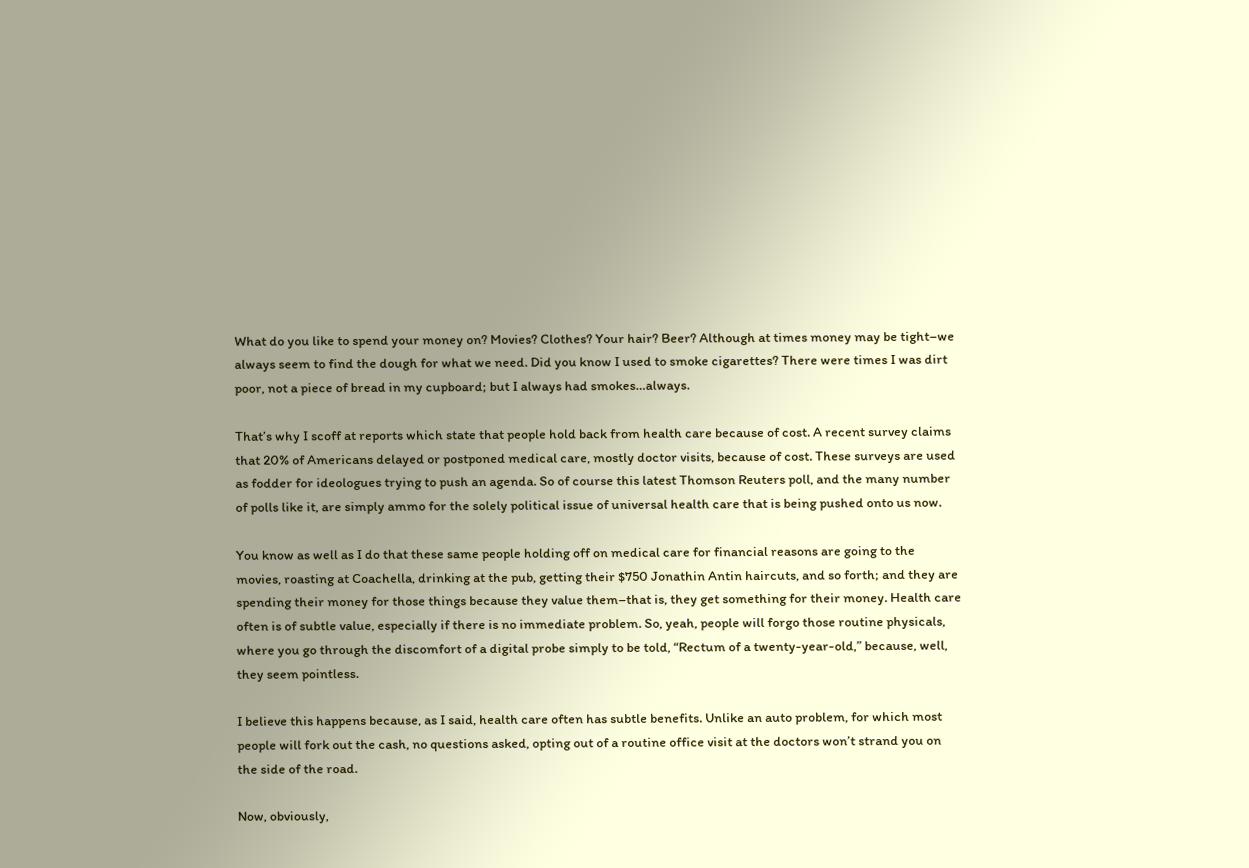What do you like to spend your money on? Movies? Clothes? Your hair? Beer? Although at times money may be tight–we always seem to find the dough for what we need. Did you know I used to smoke cigarettes? There were times I was dirt poor, not a piece of bread in my cupboard; but I always had smokes…always.

That’s why I scoff at reports which state that people hold back from health care because of cost. A recent survey claims that 20% of Americans delayed or postponed medical care, mostly doctor visits, because of cost. These surveys are used as fodder for ideologues trying to push an agenda. So of course this latest Thomson Reuters poll, and the many number of polls like it, are simply ammo for the solely political issue of universal health care that is being pushed onto us now.

You know as well as I do that these same people holding off on medical care for financial reasons are going to the movies, roasting at Coachella, drinking at the pub, getting their $750 Jonathin Antin haircuts, and so forth; and they are spending their money for those things because they value them–that is, they get something for their money. Health care often is of subtle value, especially if there is no immediate problem. So, yeah, people will forgo those routine physicals, where you go through the discomfort of a digital probe simply to be told, “Rectum of a twenty-year-old,” because, well, they seem pointless.

I believe this happens because, as I said, health care often has subtle benefits. Unlike an auto problem, for which most people will fork out the cash, no questions asked, opting out of a routine office visit at the doctors won’t strand you on the side of the road.

Now, obviously,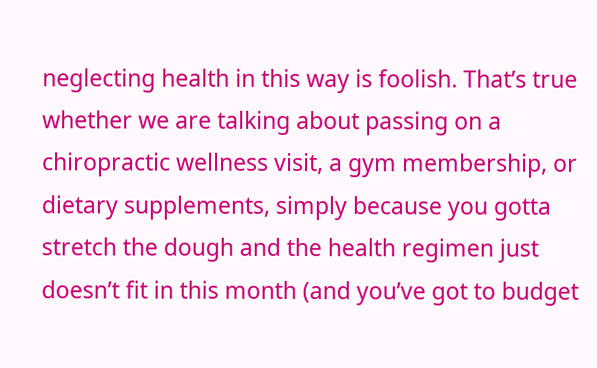neglecting health in this way is foolish. That’s true whether we are talking about passing on a chiropractic wellness visit, a gym membership, or dietary supplements, simply because you gotta stretch the dough and the health regimen just doesn’t fit in this month (and you’ve got to budget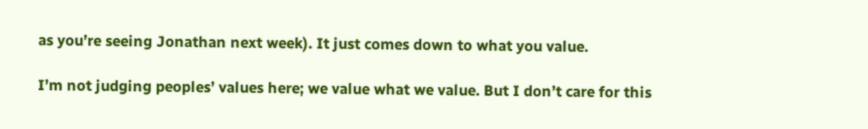as you’re seeing Jonathan next week). It just comes down to what you value.

I’m not judging peoples’ values here; we value what we value. But I don’t care for this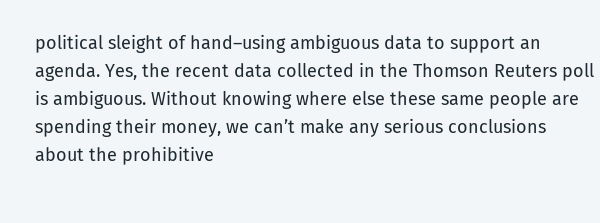political sleight of hand–using ambiguous data to support an agenda. Yes, the recent data collected in the Thomson Reuters poll is ambiguous. Without knowing where else these same people are spending their money, we can’t make any serious conclusions about the prohibitive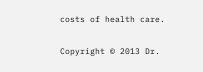costs of health care.

Copyright © 2013 Dr.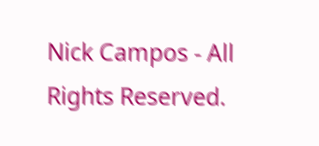Nick Campos - All Rights Reserved.